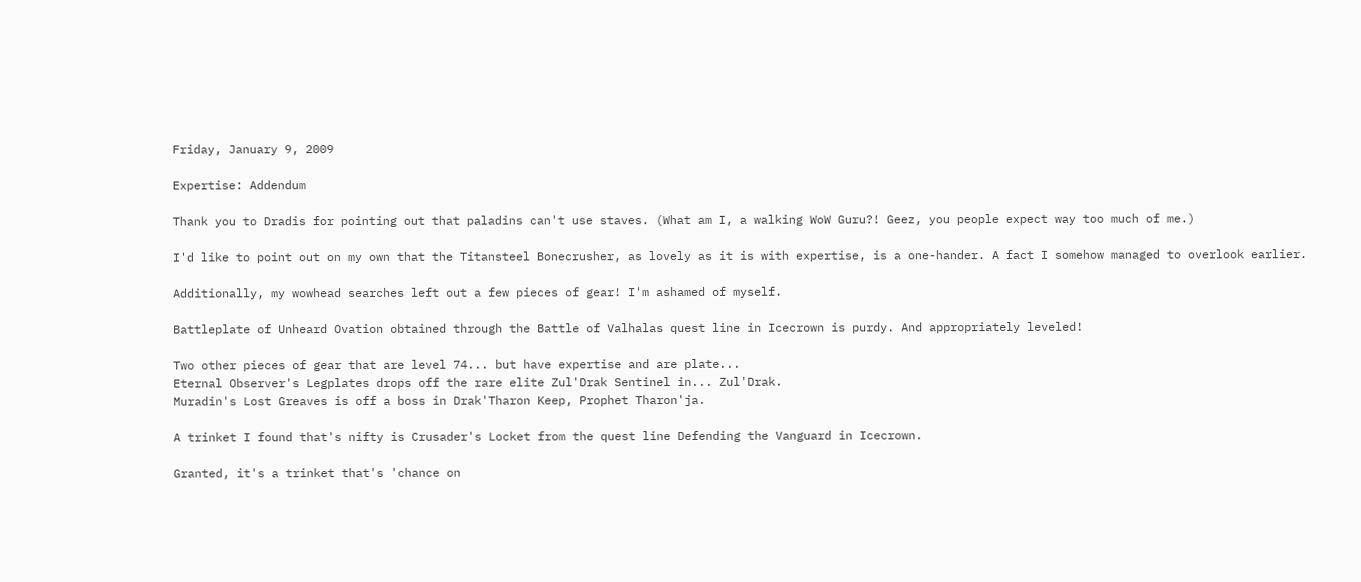Friday, January 9, 2009

Expertise: Addendum

Thank you to Dradis for pointing out that paladins can't use staves. (What am I, a walking WoW Guru?! Geez, you people expect way too much of me.)

I'd like to point out on my own that the Titansteel Bonecrusher, as lovely as it is with expertise, is a one-hander. A fact I somehow managed to overlook earlier.

Additionally, my wowhead searches left out a few pieces of gear! I'm ashamed of myself.

Battleplate of Unheard Ovation obtained through the Battle of Valhalas quest line in Icecrown is purdy. And appropriately leveled!

Two other pieces of gear that are level 74... but have expertise and are plate...
Eternal Observer's Legplates drops off the rare elite Zul'Drak Sentinel in... Zul'Drak.
Muradin's Lost Greaves is off a boss in Drak'Tharon Keep, Prophet Tharon'ja.

A trinket I found that's nifty is Crusader's Locket from the quest line Defending the Vanguard in Icecrown.

Granted, it's a trinket that's 'chance on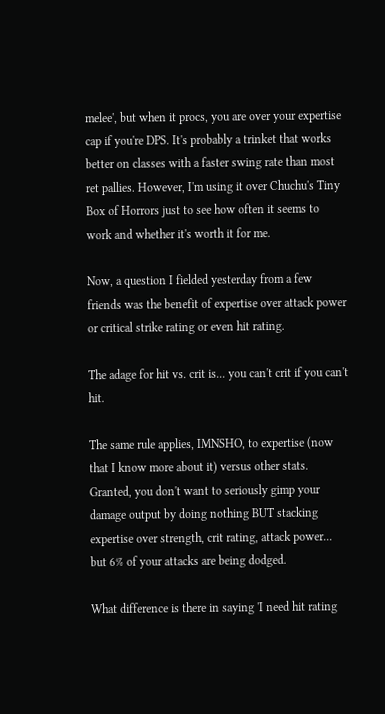melee', but when it procs, you are over your expertise cap if you're DPS. It's probably a trinket that works better on classes with a faster swing rate than most ret pallies. However, I'm using it over Chuchu's Tiny Box of Horrors just to see how often it seems to work and whether it's worth it for me.

Now, a question I fielded yesterday from a few friends was the benefit of expertise over attack power or critical strike rating or even hit rating.

The adage for hit vs. crit is... you can't crit if you can't hit.

The same rule applies, IMNSHO, to expertise (now that I know more about it) versus other stats. Granted, you don't want to seriously gimp your damage output by doing nothing BUT stacking expertise over strength, crit rating, attack power... but 6% of your attacks are being dodged.

What difference is there in saying 'I need hit rating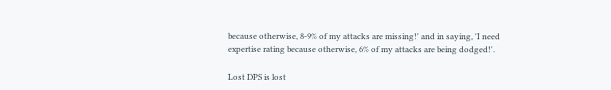because otherwise, 8-9% of my attacks are missing!' and in saying, 'I need expertise rating because otherwise, 6% of my attacks are being dodged!'.

Lost DPS is lost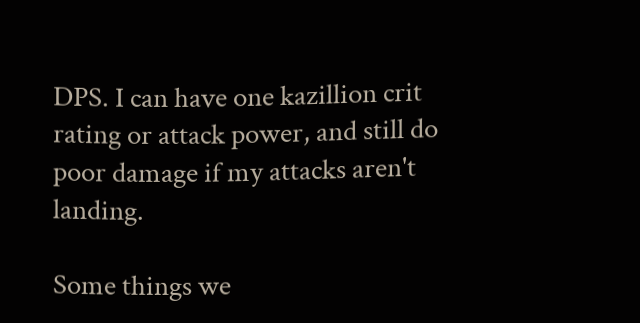DPS. I can have one kazillion crit rating or attack power, and still do poor damage if my attacks aren't landing.

Some things we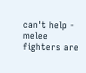can't help - melee fighters are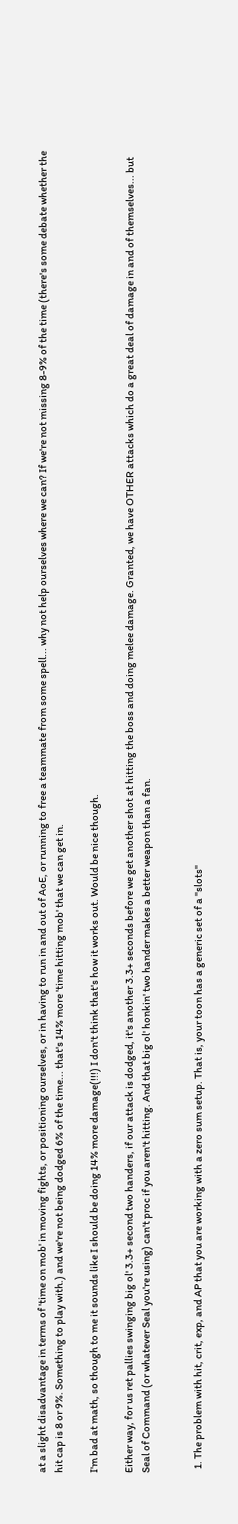at a slight disadvantage in terms of 'time on mob' in moving fights, or positioning ourselves, or in having to run in and out of AoE, or running to free a teammate from some spell... why not help ourselves where we can? If we're not missing 8-9% of the time (there's some debate whether the hit cap is 8 or 9%. Something to play with.) and we're not being dodged 6% of the time... that's 14% more 'time hitting mob' that we can get in.

I'm bad at math, so though to me it sounds like I should be doing 14% more damage(!!!) I don't think that's how it works out. Would be nice though.

Either way, for us ret pallies swinging big ol' 3.3+ second two handers, if our attack is dodged, it's another 3.3+ seconds before we get another shot at hitting the boss and doing melee damage. Granted, we have OTHER attacks which do a great deal of damage in and of themselves... but Seal of Command (or whatever Seal you're using) can't proc if you aren't hitting. And that big ol' honkin' two hander makes a better weapon than a fan.


  1. The problem with hit, crit, exp, and AP that you are working with a zero sum setup. That is, your toon has a generic set of a "slots"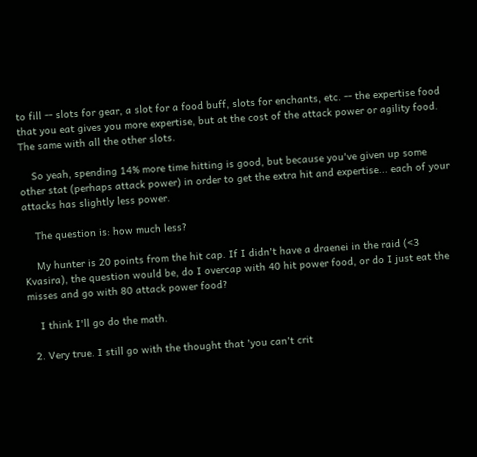to fill -- slots for gear, a slot for a food buff, slots for enchants, etc. -- the expertise food that you eat gives you more expertise, but at the cost of the attack power or agility food. The same with all the other slots.

    So yeah, spending 14% more time hitting is good, but because you've given up some other stat (perhaps attack power) in order to get the extra hit and expertise... each of your attacks has slightly less power.

    The question is: how much less?

    My hunter is 20 points from the hit cap. If I didn't have a draenei in the raid (<3 Kvasira), the question would be, do I overcap with 40 hit power food, or do I just eat the misses and go with 80 attack power food?

    I think I'll go do the math.

  2. Very true. I still go with the thought that 'you can't crit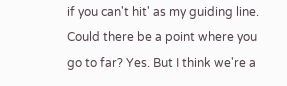if you can't hit' as my guiding line. Could there be a point where you go to far? Yes. But I think we're a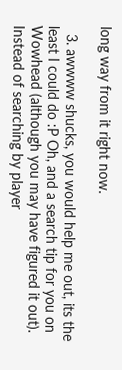long way from it right now.

  3. awwww shucks, you would help me out, its the least I could do :P Oh, and a search tip for you on Wowhead (although you may have figured it out). Instead of searching by player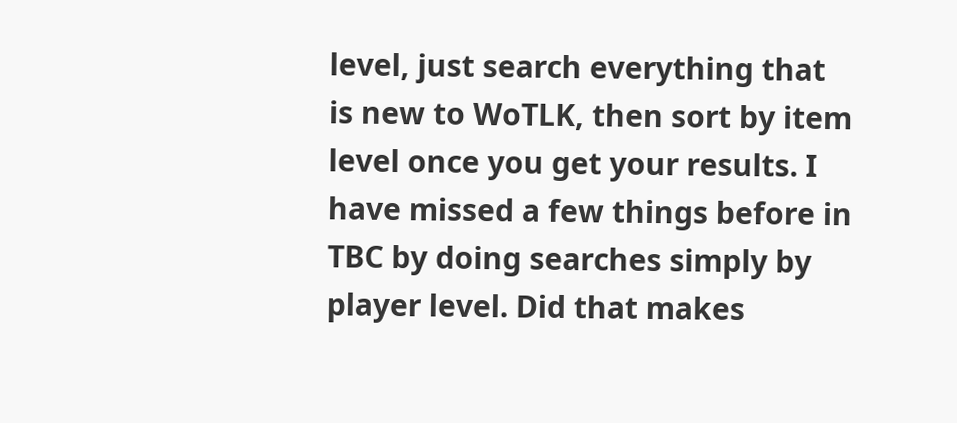level, just search everything that is new to WoTLK, then sort by item level once you get your results. I have missed a few things before in TBC by doing searches simply by player level. Did that makes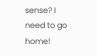sense? I need to go home!